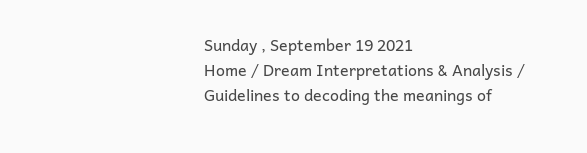Sunday , September 19 2021
Home / Dream Interpretations & Analysis / Guidelines to decoding the meanings of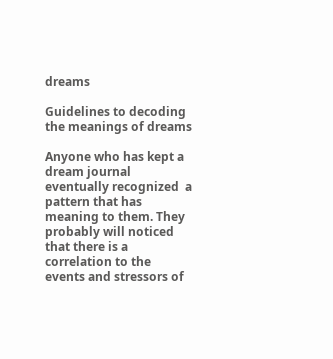dreams

Guidelines to decoding the meanings of dreams

Anyone who has kept a dream journal eventually recognized  a pattern that has meaning to them. They probably will noticed that there is a correlation to the events and stressors of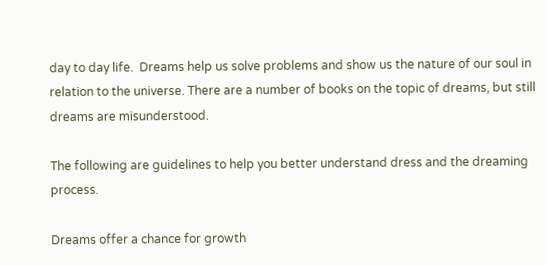day to day life.  Dreams help us solve problems and show us the nature of our soul in relation to the universe. There are a number of books on the topic of dreams, but still dreams are misunderstood.

The following are guidelines to help you better understand dress and the dreaming process.

Dreams offer a chance for growth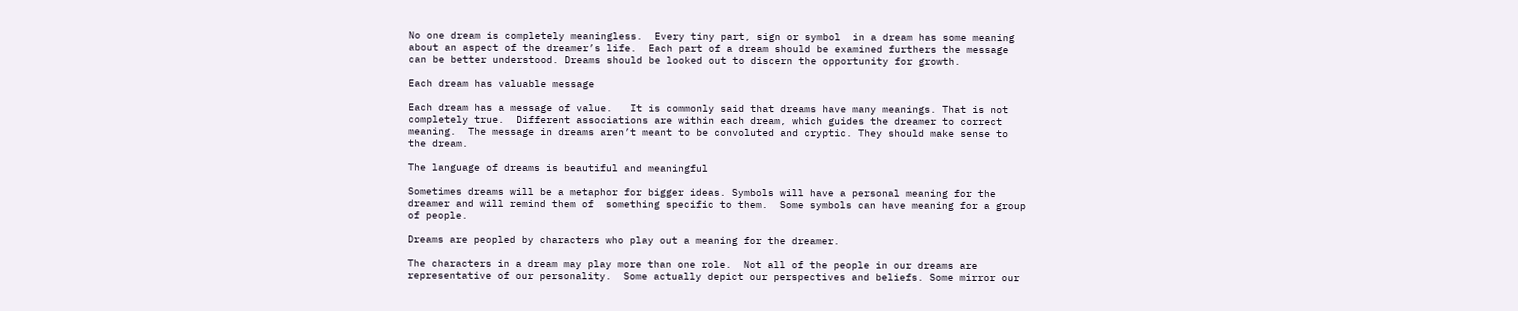No one dream is completely meaningless.  Every tiny part, sign or symbol  in a dream has some meaning about an aspect of the dreamer’s life.  Each part of a dream should be examined furthers the message can be better understood. Dreams should be looked out to discern the opportunity for growth.

Each dream has valuable message

Each dream has a message of value.   It is commonly said that dreams have many meanings. That is not completely true.  Different associations are within each dream, which guides the dreamer to correct meaning.  The message in dreams aren’t meant to be convoluted and cryptic. They should make sense to the dream.

The language of dreams is beautiful and meaningful

Sometimes dreams will be a metaphor for bigger ideas. Symbols will have a personal meaning for the dreamer and will remind them of  something specific to them.  Some symbols can have meaning for a group of people.

Dreams are peopled by characters who play out a meaning for the dreamer.

The characters in a dream may play more than one role.  Not all of the people in our dreams are representative of our personality.  Some actually depict our perspectives and beliefs. Some mirror our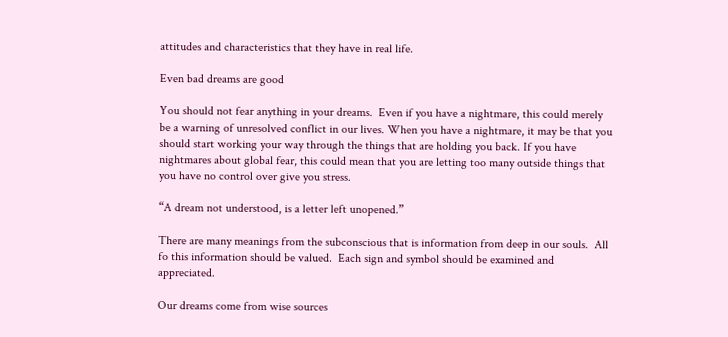attitudes and characteristics that they have in real life.

Even bad dreams are good

You should not fear anything in your dreams.  Even if you have a nightmare, this could merely be a warning of unresolved conflict in our lives. When you have a nightmare, it may be that you should start working your way through the things that are holding you back. If you have nightmares about global fear, this could mean that you are letting too many outside things that you have no control over give you stress.

“A dream not understood, is a letter left unopened.”

There are many meanings from the subconscious that is information from deep in our souls.  All fo this information should be valued.  Each sign and symbol should be examined and appreciated.

Our dreams come from wise sources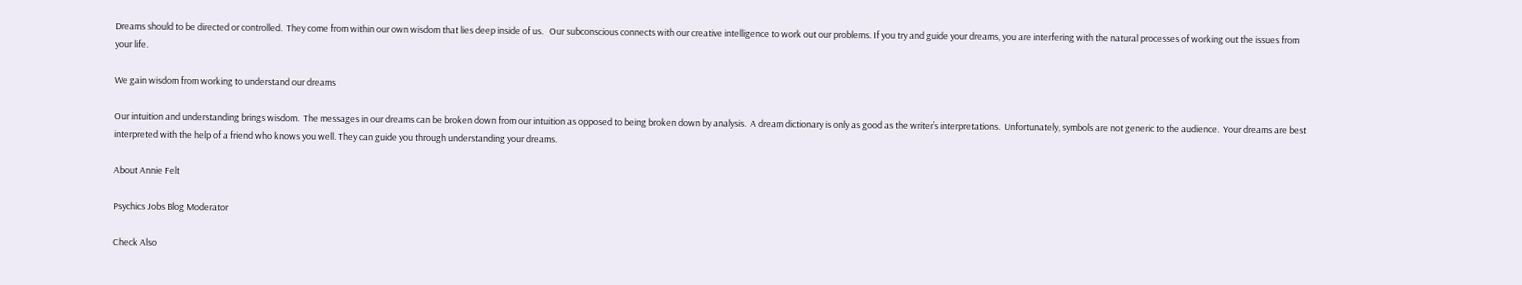Dreams should to be directed or controlled.  They come from within our own wisdom that lies deep inside of us.   Our subconscious connects with our creative intelligence to work out our problems. If you try and guide your dreams, you are interfering with the natural processes of working out the issues from your life.

We gain wisdom from working to understand our dreams

Our intuition and understanding brings wisdom.  The messages in our dreams can be broken down from our intuition as opposed to being broken down by analysis.  A dream dictionary is only as good as the writer’s interpretations.  Unfortunately, symbols are not generic to the audience.  Your dreams are best interpreted with the help of a friend who knows you well. They can guide you through understanding your dreams.

About Annie Felt

Psychics Jobs Blog Moderator

Check Also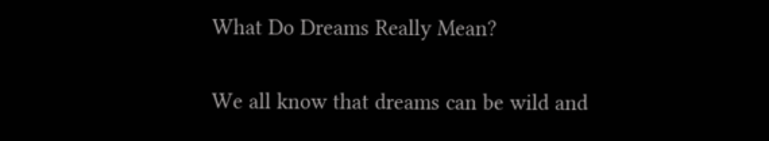What Do Dreams Really Mean?

We all know that dreams can be wild and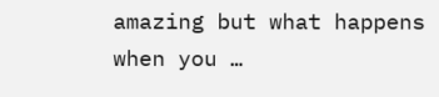amazing but what happens when you …